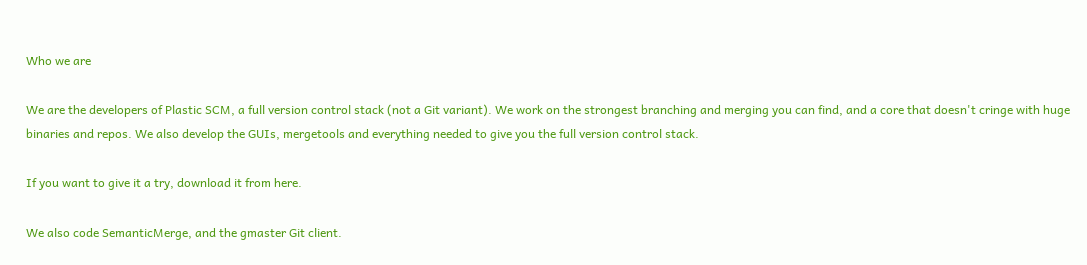Who we are

We are the developers of Plastic SCM, a full version control stack (not a Git variant). We work on the strongest branching and merging you can find, and a core that doesn't cringe with huge binaries and repos. We also develop the GUIs, mergetools and everything needed to give you the full version control stack.

If you want to give it a try, download it from here.

We also code SemanticMerge, and the gmaster Git client.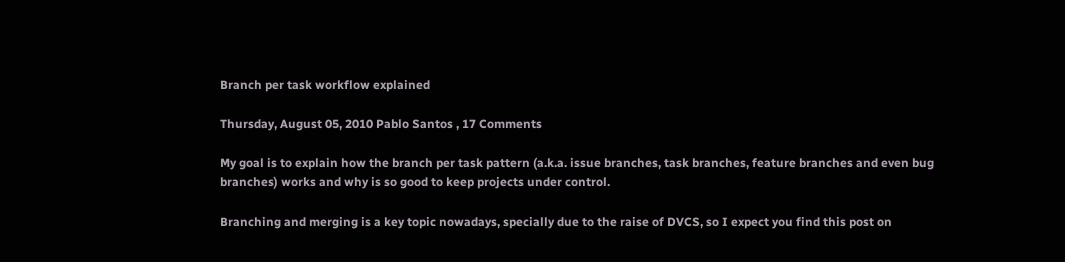Branch per task workflow explained

Thursday, August 05, 2010 Pablo Santos , 17 Comments

My goal is to explain how the branch per task pattern (a.k.a. issue branches, task branches, feature branches and even bug branches) works and why is so good to keep projects under control.

Branching and merging is a key topic nowadays, specially due to the raise of DVCS, so I expect you find this post on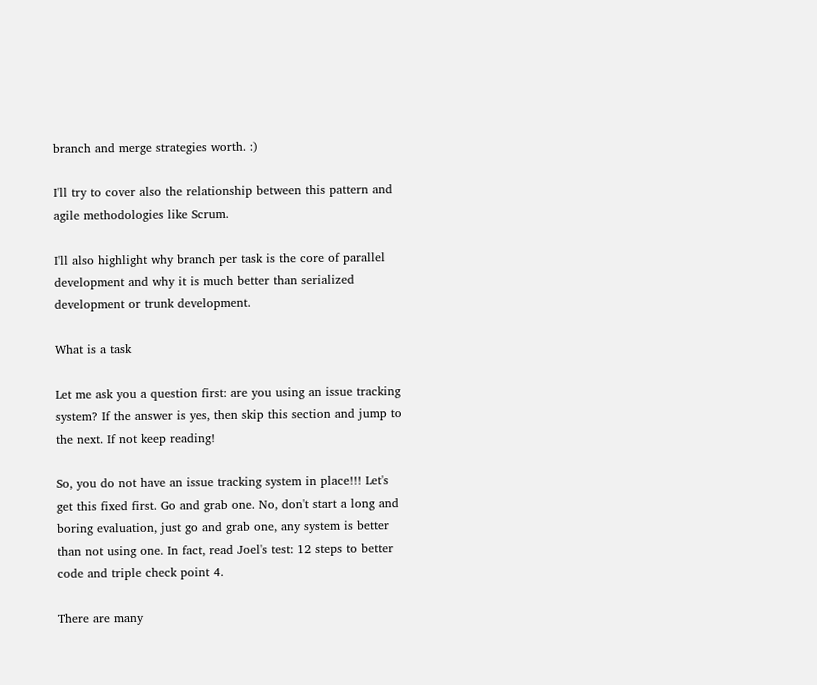branch and merge strategies worth. :)

I'll try to cover also the relationship between this pattern and agile methodologies like Scrum.

I'll also highlight why branch per task is the core of parallel development and why it is much better than serialized development or trunk development.

What is a task

Let me ask you a question first: are you using an issue tracking system? If the answer is yes, then skip this section and jump to the next. If not keep reading!

So, you do not have an issue tracking system in place!!! Let's get this fixed first. Go and grab one. No, don't start a long and boring evaluation, just go and grab one, any system is better than not using one. In fact, read Joel's test: 12 steps to better code and triple check point 4.

There are many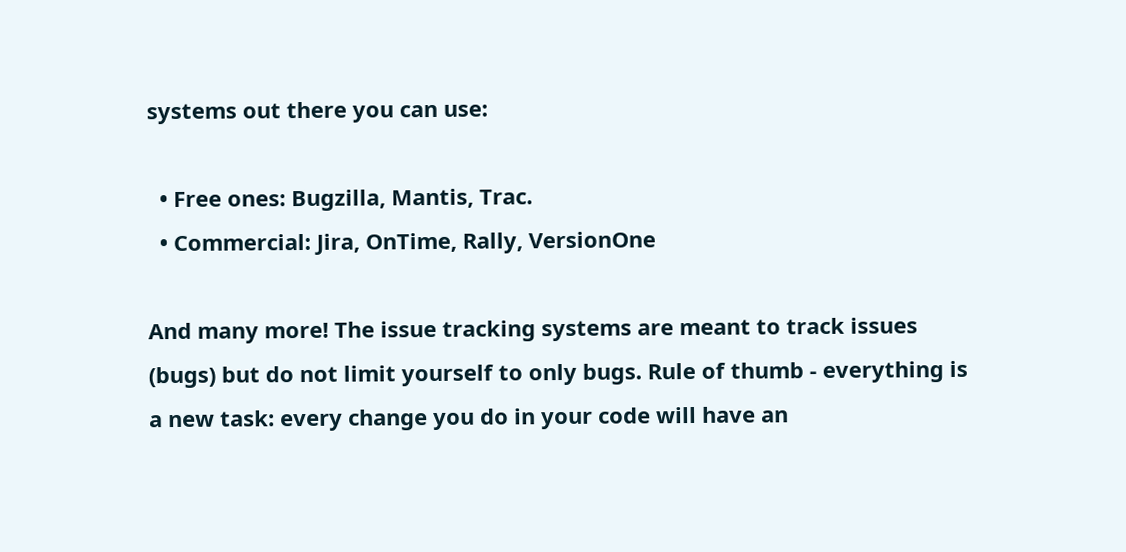systems out there you can use:

  • Free ones: Bugzilla, Mantis, Trac.
  • Commercial: Jira, OnTime, Rally, VersionOne

And many more! The issue tracking systems are meant to track issues (bugs) but do not limit yourself to only bugs. Rule of thumb - everything is a new task: every change you do in your code will have an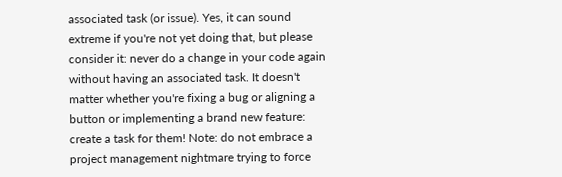associated task (or issue). Yes, it can sound extreme if you're not yet doing that, but please consider it: never do a change in your code again without having an associated task. It doesn't matter whether you're fixing a bug or aligning a button or implementing a brand new feature: create a task for them! Note: do not embrace a project management nightmare trying to force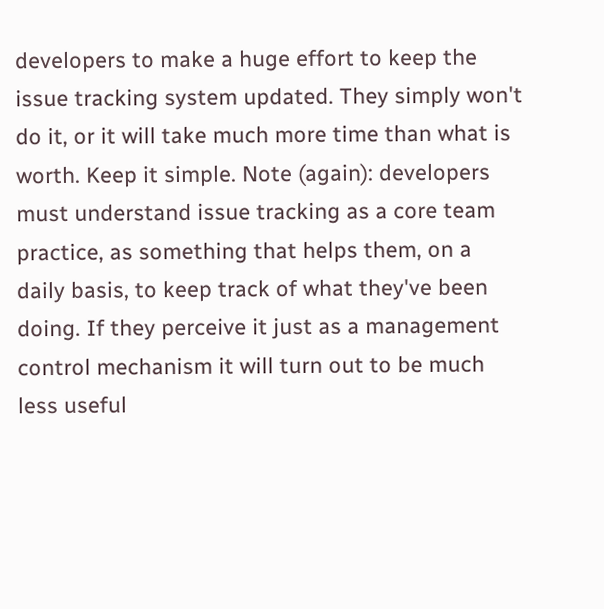developers to make a huge effort to keep the issue tracking system updated. They simply won't do it, or it will take much more time than what is worth. Keep it simple. Note (again): developers must understand issue tracking as a core team practice, as something that helps them, on a daily basis, to keep track of what they've been doing. If they perceive it just as a management control mechanism it will turn out to be much less useful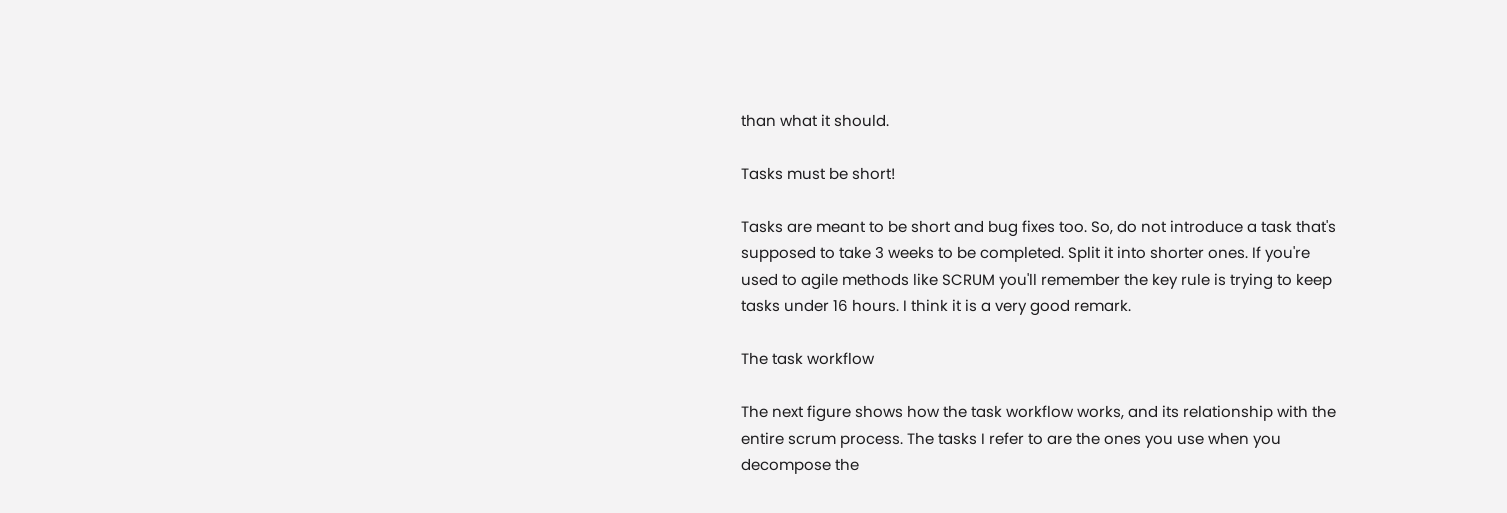than what it should.

Tasks must be short!

Tasks are meant to be short and bug fixes too. So, do not introduce a task that's supposed to take 3 weeks to be completed. Split it into shorter ones. If you're used to agile methods like SCRUM you'll remember the key rule is trying to keep tasks under 16 hours. I think it is a very good remark.

The task workflow

The next figure shows how the task workflow works, and its relationship with the entire scrum process. The tasks I refer to are the ones you use when you decompose the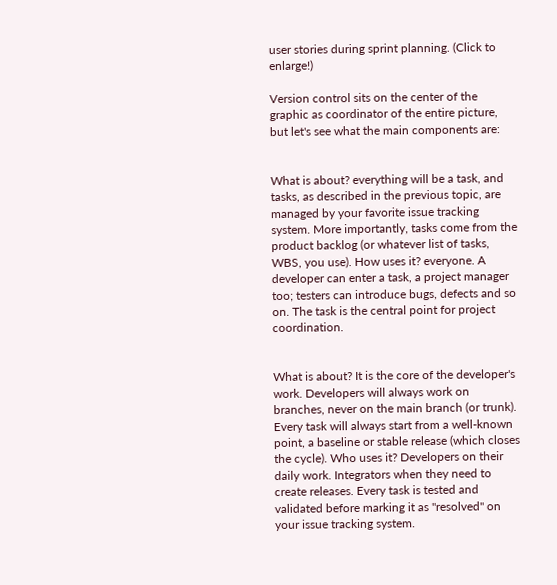user stories during sprint planning. (Click to enlarge!)

Version control sits on the center of the graphic as coordinator of the entire picture, but let's see what the main components are:


What is about? everything will be a task, and tasks, as described in the previous topic, are managed by your favorite issue tracking system. More importantly, tasks come from the product backlog (or whatever list of tasks, WBS, you use). How uses it? everyone. A developer can enter a task, a project manager too; testers can introduce bugs, defects and so on. The task is the central point for project coordination.


What is about? It is the core of the developer's work. Developers will always work on branches, never on the main branch (or trunk). Every task will always start from a well-known point, a baseline or stable release (which closes the cycle). Who uses it? Developers on their daily work. Integrators when they need to create releases. Every task is tested and validated before marking it as "resolved" on your issue tracking system.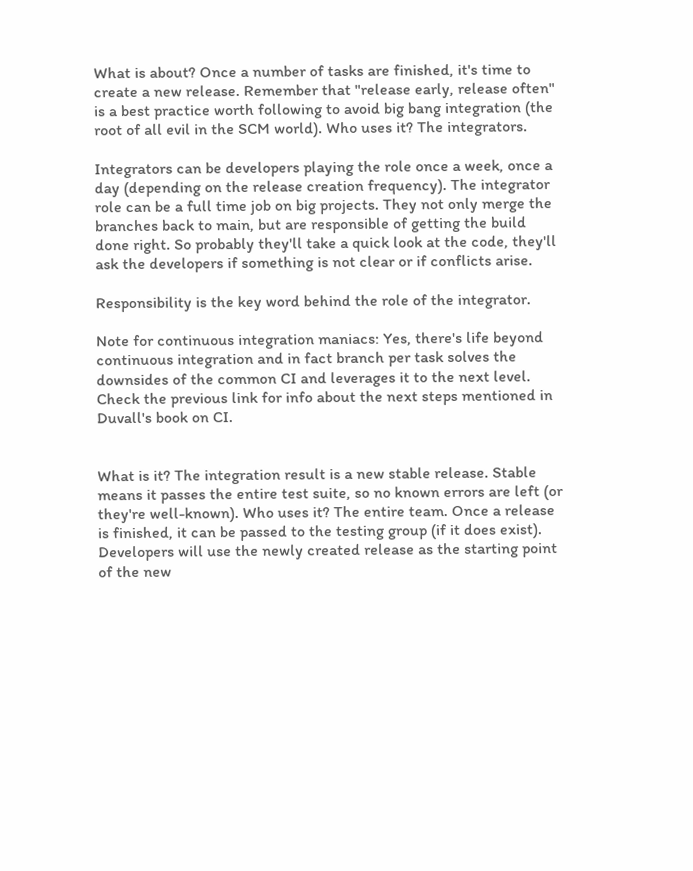What is about? Once a number of tasks are finished, it's time to create a new release. Remember that "release early, release often" is a best practice worth following to avoid big bang integration (the root of all evil in the SCM world). Who uses it? The integrators.

Integrators can be developers playing the role once a week, once a day (depending on the release creation frequency). The integrator role can be a full time job on big projects. They not only merge the branches back to main, but are responsible of getting the build done right. So probably they'll take a quick look at the code, they'll ask the developers if something is not clear or if conflicts arise.

Responsibility is the key word behind the role of the integrator.

Note for continuous integration maniacs: Yes, there's life beyond continuous integration and in fact branch per task solves the downsides of the common CI and leverages it to the next level. Check the previous link for info about the next steps mentioned in Duvall's book on CI.


What is it? The integration result is a new stable release. Stable means it passes the entire test suite, so no known errors are left (or they're well-known). Who uses it? The entire team. Once a release is finished, it can be passed to the testing group (if it does exist). Developers will use the newly created release as the starting point of the new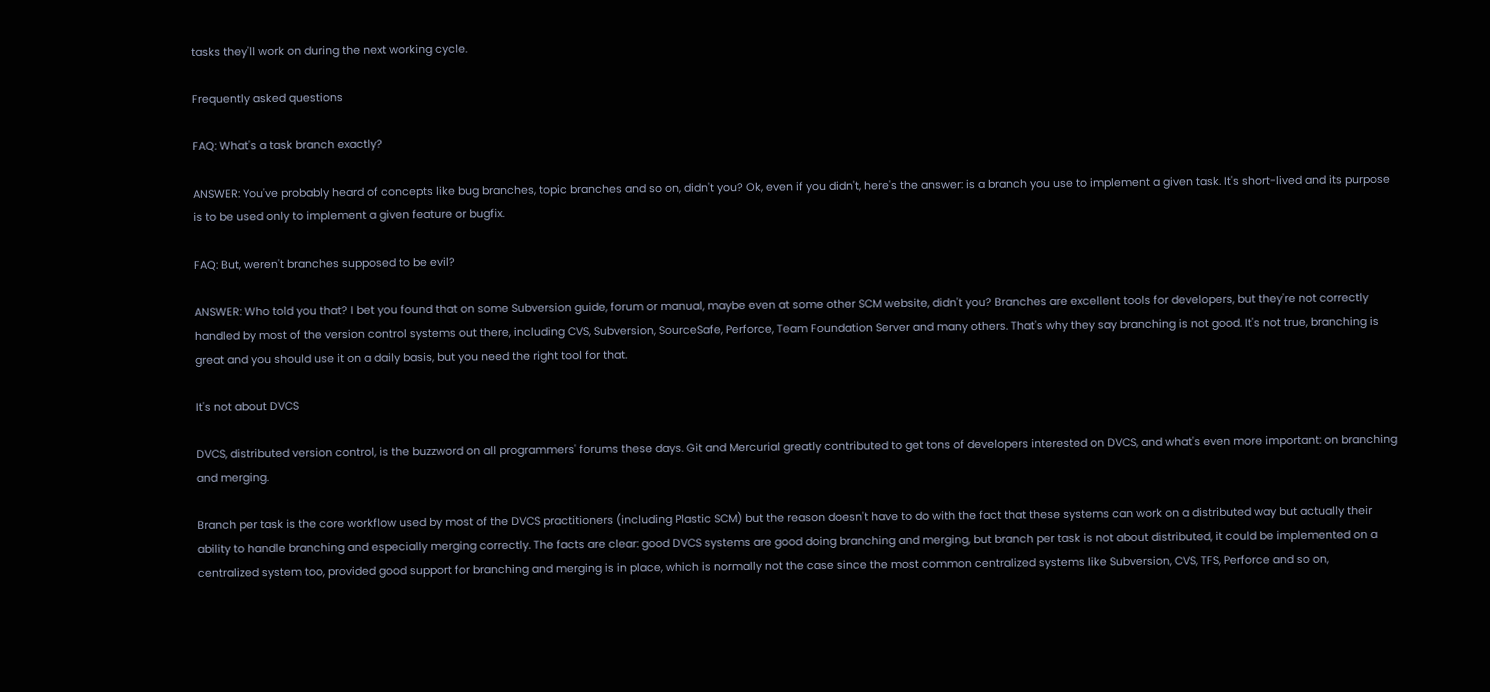tasks they'll work on during the next working cycle.

Frequently asked questions

FAQ: What's a task branch exactly?

ANSWER: You've probably heard of concepts like bug branches, topic branches and so on, didn't you? Ok, even if you didn't, here's the answer: is a branch you use to implement a given task. It's short-lived and its purpose is to be used only to implement a given feature or bugfix.

FAQ: But, weren't branches supposed to be evil?

ANSWER: Who told you that? I bet you found that on some Subversion guide, forum or manual, maybe even at some other SCM website, didn't you? Branches are excellent tools for developers, but they're not correctly handled by most of the version control systems out there, including CVS, Subversion, SourceSafe, Perforce, Team Foundation Server and many others. That's why they say branching is not good. It's not true, branching is great and you should use it on a daily basis, but you need the right tool for that.

It's not about DVCS

DVCS, distributed version control, is the buzzword on all programmers' forums these days. Git and Mercurial greatly contributed to get tons of developers interested on DVCS, and what's even more important: on branching and merging.

Branch per task is the core workflow used by most of the DVCS practitioners (including Plastic SCM) but the reason doesn't have to do with the fact that these systems can work on a distributed way but actually their ability to handle branching and especially merging correctly. The facts are clear: good DVCS systems are good doing branching and merging, but branch per task is not about distributed, it could be implemented on a centralized system too, provided good support for branching and merging is in place, which is normally not the case since the most common centralized systems like Subversion, CVS, TFS, Perforce and so on,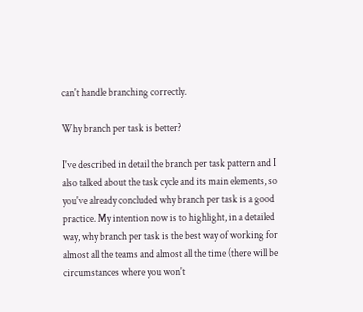can't handle branching correctly.

Why branch per task is better?

I've described in detail the branch per task pattern and I also talked about the task cycle and its main elements, so you've already concluded why branch per task is a good practice. My intention now is to highlight, in a detailed way, why branch per task is the best way of working for almost all the teams and almost all the time (there will be circumstances where you won't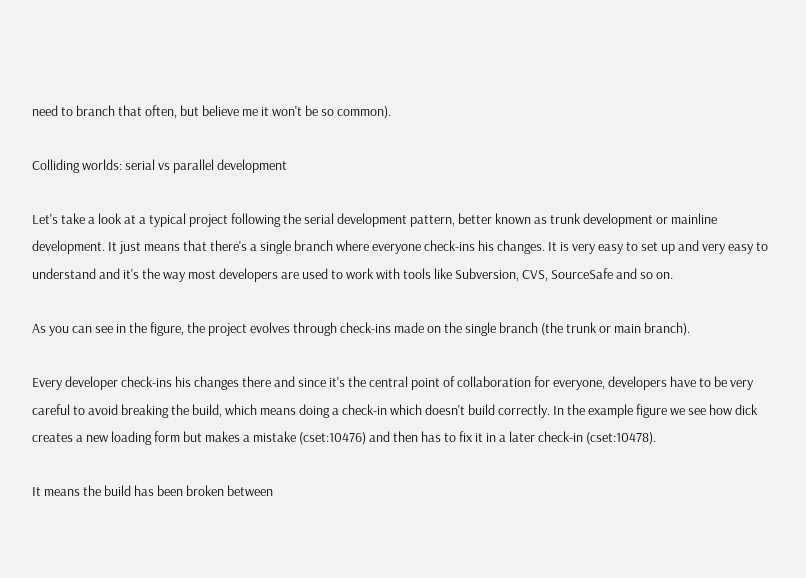need to branch that often, but believe me it won't be so common).

Colliding worlds: serial vs parallel development

Let's take a look at a typical project following the serial development pattern, better known as trunk development or mainline development. It just means that there's a single branch where everyone check-ins his changes. It is very easy to set up and very easy to understand and it's the way most developers are used to work with tools like Subversion, CVS, SourceSafe and so on.

As you can see in the figure, the project evolves through check-ins made on the single branch (the trunk or main branch).

Every developer check-ins his changes there and since it's the central point of collaboration for everyone, developers have to be very careful to avoid breaking the build, which means doing a check-in which doesn't build correctly. In the example figure we see how dick creates a new loading form but makes a mistake (cset:10476) and then has to fix it in a later check-in (cset:10478).

It means the build has been broken between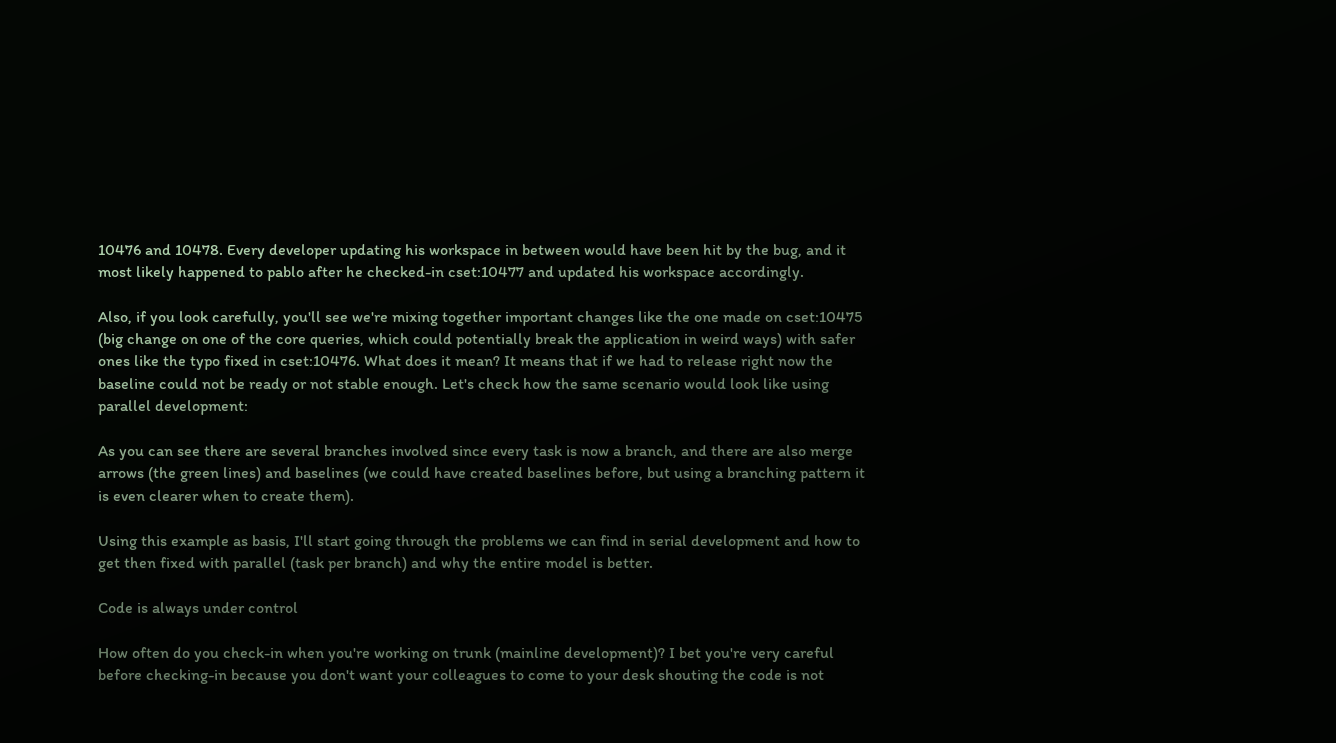10476 and 10478. Every developer updating his workspace in between would have been hit by the bug, and it most likely happened to pablo after he checked-in cset:10477 and updated his workspace accordingly.

Also, if you look carefully, you'll see we're mixing together important changes like the one made on cset:10475 (big change on one of the core queries, which could potentially break the application in weird ways) with safer ones like the typo fixed in cset:10476. What does it mean? It means that if we had to release right now the baseline could not be ready or not stable enough. Let's check how the same scenario would look like using parallel development:

As you can see there are several branches involved since every task is now a branch, and there are also merge arrows (the green lines) and baselines (we could have created baselines before, but using a branching pattern it is even clearer when to create them).

Using this example as basis, I'll start going through the problems we can find in serial development and how to get then fixed with parallel (task per branch) and why the entire model is better.

Code is always under control

How often do you check-in when you're working on trunk (mainline development)? I bet you're very careful before checking-in because you don't want your colleagues to come to your desk shouting the code is not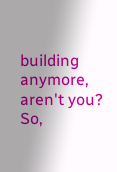building anymore, aren't you? So,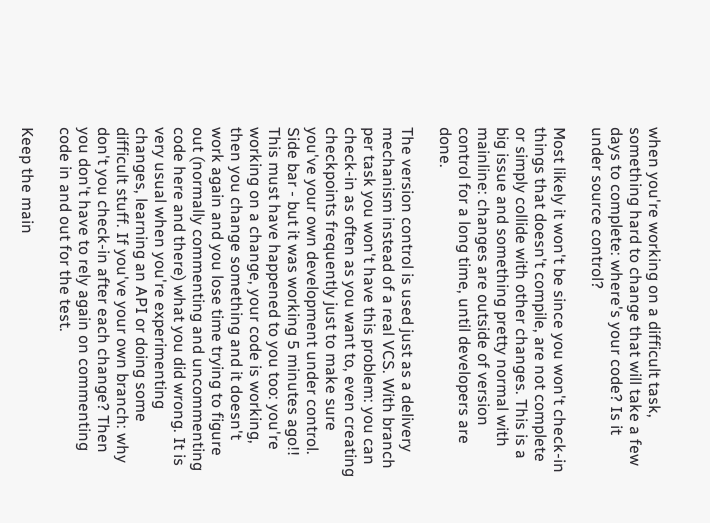when you're working on a difficult task, something hard to change that will take a few days to complete: where's your code? Is it under source control?

Most likely it won't be since you won't check-in things that doesn't compile, are not complete or simply collide with other changes. This is a big issue and something pretty normal with mainline: changes are outside of version control for a long time, until developers are done.

The version control is used just as a delivery mechanism instead of a real VCS. With branch per task you won't have this problem: you can check-in as often as you want to, even creating checkpoints frequently just to make sure you've your own development under control. Side bar - but it was working 5 minutes ago!! This must have happened to you too: you're working on a change, your code is working, then you change something and it doesn't work again and you lose time trying to figure out (normally commenting and uncommenting code here and there) what you did wrong. It is very usual when you're experimenting changes, learning an API or doing some difficult stuff. If you've your own branch: why don't you check-in after each change? Then you don't have to rely again on commenting code in and out for the test.

Keep the main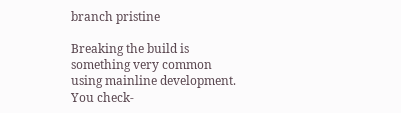branch pristine

Breaking the build is something very common using mainline development. You check-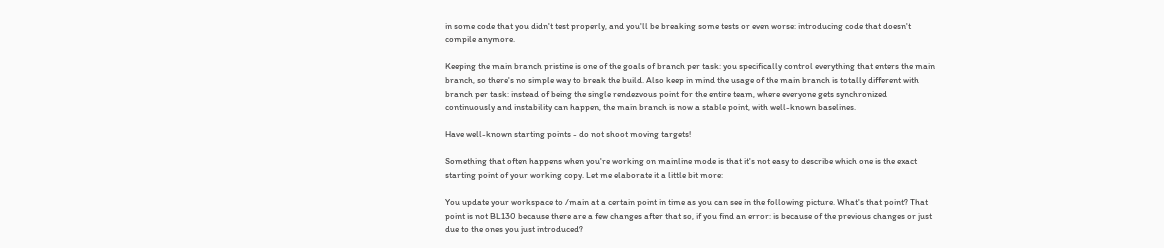in some code that you didn't test properly, and you'll be breaking some tests or even worse: introducing code that doesn't compile anymore.

Keeping the main branch pristine is one of the goals of branch per task: you specifically control everything that enters the main branch, so there's no simple way to break the build. Also keep in mind the usage of the main branch is totally different with branch per task: instead of being the single rendezvous point for the entire team, where everyone gets synchronized continuously and instability can happen, the main branch is now a stable point, with well-known baselines.

Have well-known starting points - do not shoot moving targets!

Something that often happens when you're working on mainline mode is that it's not easy to describe which one is the exact starting point of your working copy. Let me elaborate it a little bit more:

You update your workspace to /main at a certain point in time as you can see in the following picture. What's that point? That point is not BL130 because there are a few changes after that so, if you find an error: is because of the previous changes or just due to the ones you just introduced?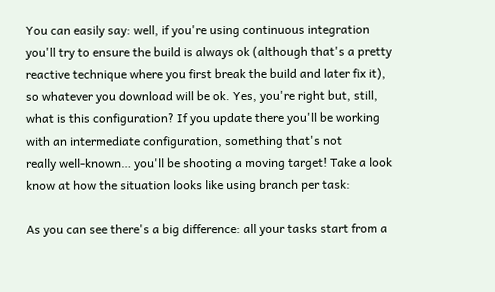You can easily say: well, if you're using continuous integration you'll try to ensure the build is always ok (although that's a pretty reactive technique where you first break the build and later fix it), so whatever you download will be ok. Yes, you're right but, still, what is this configuration? If you update there you'll be working with an intermediate configuration, something that's not
really well-known… you'll be shooting a moving target! Take a look know at how the situation looks like using branch per task:

As you can see there's a big difference: all your tasks start from a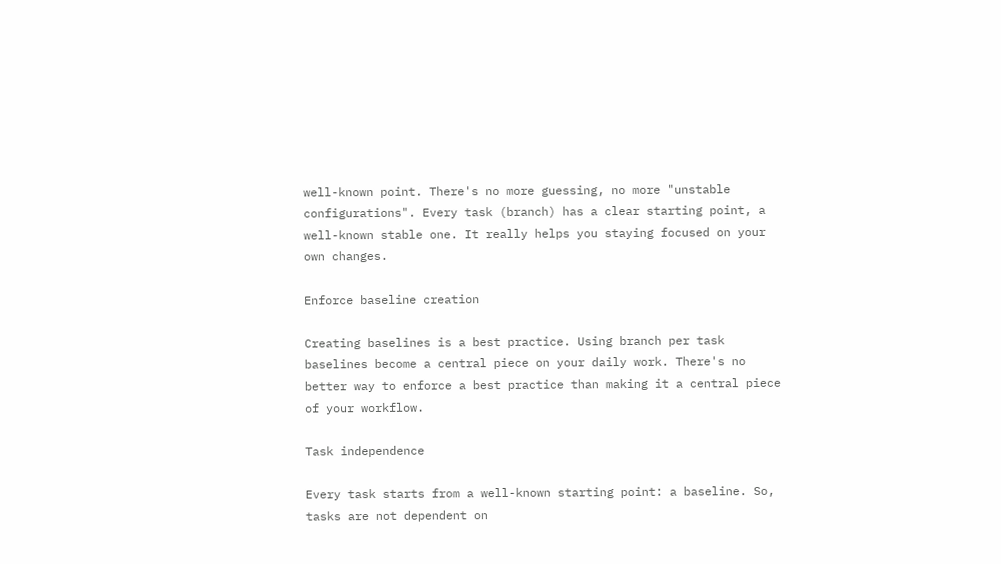well-known point. There's no more guessing, no more "unstable configurations". Every task (branch) has a clear starting point, a well-known stable one. It really helps you staying focused on your own changes.

Enforce baseline creation

Creating baselines is a best practice. Using branch per task baselines become a central piece on your daily work. There's no better way to enforce a best practice than making it a central piece of your workflow.

Task independence

Every task starts from a well-known starting point: a baseline. So, tasks are not dependent on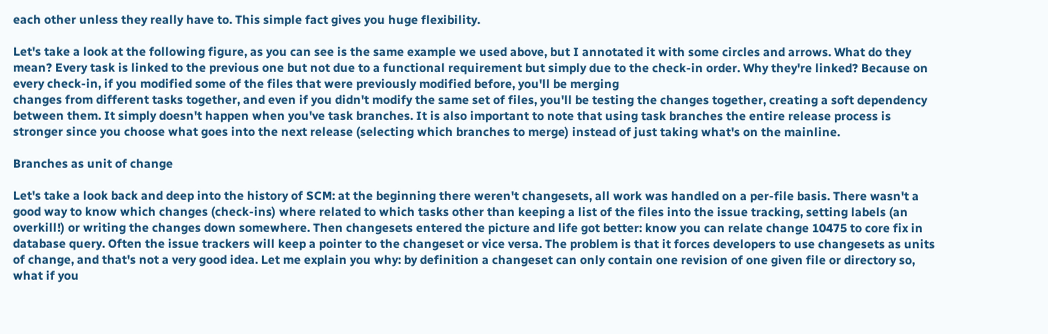each other unless they really have to. This simple fact gives you huge flexibility.

Let's take a look at the following figure, as you can see is the same example we used above, but I annotated it with some circles and arrows. What do they mean? Every task is linked to the previous one but not due to a functional requirement but simply due to the check-in order. Why they're linked? Because on every check-in, if you modified some of the files that were previously modified before, you'll be merging
changes from different tasks together, and even if you didn't modify the same set of files, you'll be testing the changes together, creating a soft dependency between them. It simply doesn't happen when you've task branches. It is also important to note that using task branches the entire release process is stronger since you choose what goes into the next release (selecting which branches to merge) instead of just taking what's on the mainline.

Branches as unit of change

Let's take a look back and deep into the history of SCM: at the beginning there weren't changesets, all work was handled on a per-file basis. There wasn't a good way to know which changes (check-ins) where related to which tasks other than keeping a list of the files into the issue tracking, setting labels (an overkill!) or writing the changes down somewhere. Then changesets entered the picture and life got better: know you can relate change 10475 to core fix in database query. Often the issue trackers will keep a pointer to the changeset or vice versa. The problem is that it forces developers to use changesets as units of change, and that's not a very good idea. Let me explain you why: by definition a changeset can only contain one revision of one given file or directory so, what if you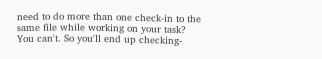need to do more than one check-in to the same file while working on your task? You can't. So you'll end up checking-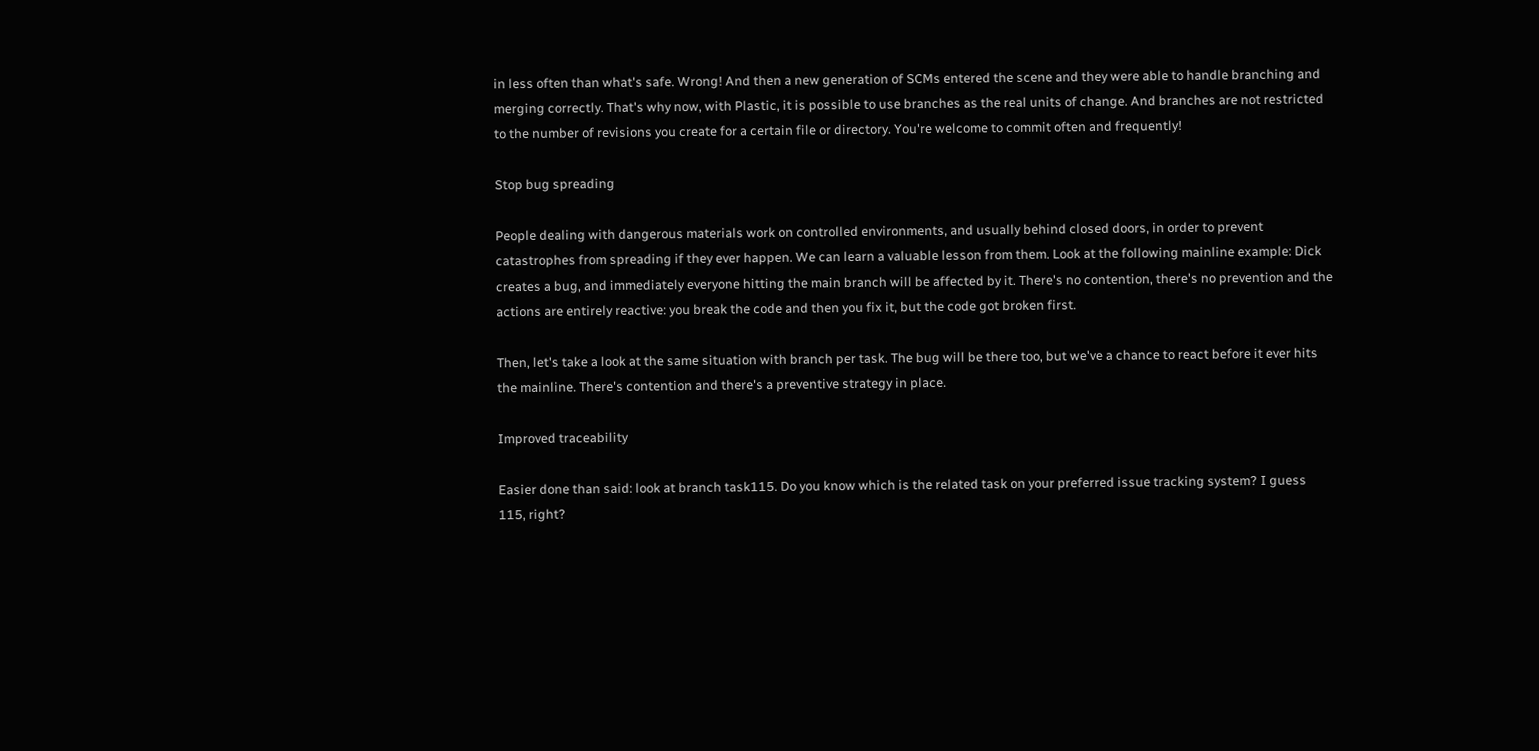in less often than what's safe. Wrong! And then a new generation of SCMs entered the scene and they were able to handle branching and merging correctly. That's why now, with Plastic, it is possible to use branches as the real units of change. And branches are not restricted to the number of revisions you create for a certain file or directory. You're welcome to commit often and frequently!

Stop bug spreading

People dealing with dangerous materials work on controlled environments, and usually behind closed doors, in order to prevent catastrophes from spreading if they ever happen. We can learn a valuable lesson from them. Look at the following mainline example: Dick creates a bug, and immediately everyone hitting the main branch will be affected by it. There's no contention, there's no prevention and the actions are entirely reactive: you break the code and then you fix it, but the code got broken first.

Then, let's take a look at the same situation with branch per task. The bug will be there too, but we've a chance to react before it ever hits the mainline. There's contention and there's a preventive strategy in place.

Improved traceability

Easier done than said: look at branch task115. Do you know which is the related task on your preferred issue tracking system? I guess 115, right?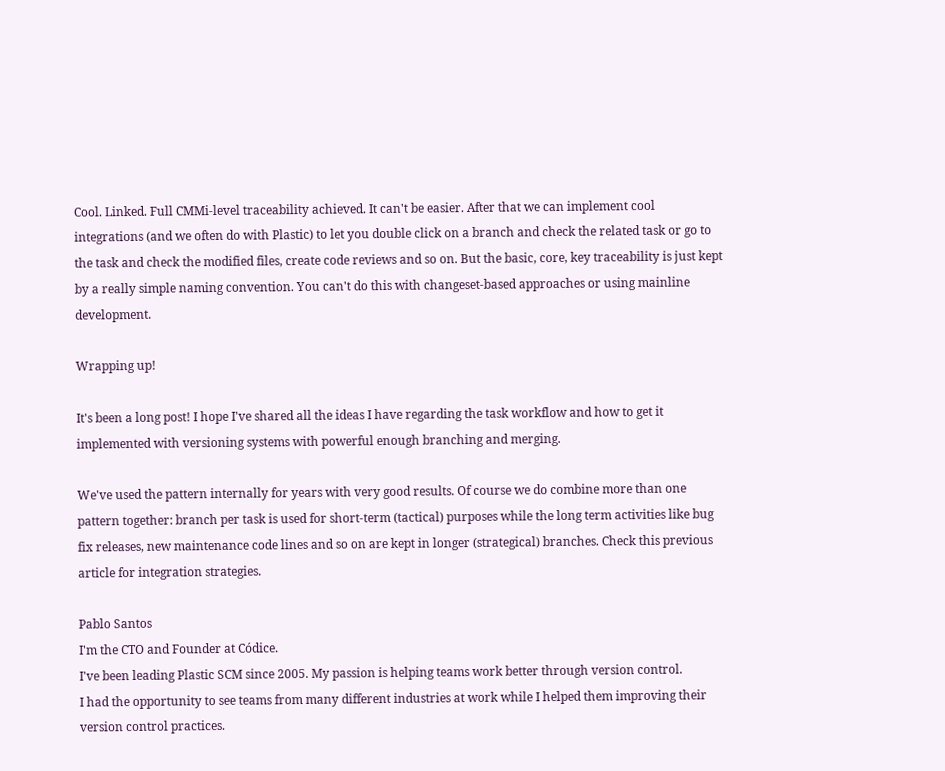Cool. Linked. Full CMMi-level traceability achieved. It can't be easier. After that we can implement cool integrations (and we often do with Plastic) to let you double click on a branch and check the related task or go to the task and check the modified files, create code reviews and so on. But the basic, core, key traceability is just kept by a really simple naming convention. You can't do this with changeset-based approaches or using mainline development.

Wrapping up!

It's been a long post! I hope I've shared all the ideas I have regarding the task workflow and how to get it implemented with versioning systems with powerful enough branching and merging.

We've used the pattern internally for years with very good results. Of course we do combine more than one pattern together: branch per task is used for short-term (tactical) purposes while the long term activities like bug fix releases, new maintenance code lines and so on are kept in longer (strategical) branches. Check this previous article for integration strategies.

Pablo Santos
I'm the CTO and Founder at Códice.
I've been leading Plastic SCM since 2005. My passion is helping teams work better through version control.
I had the opportunity to see teams from many different industries at work while I helped them improving their version control practices.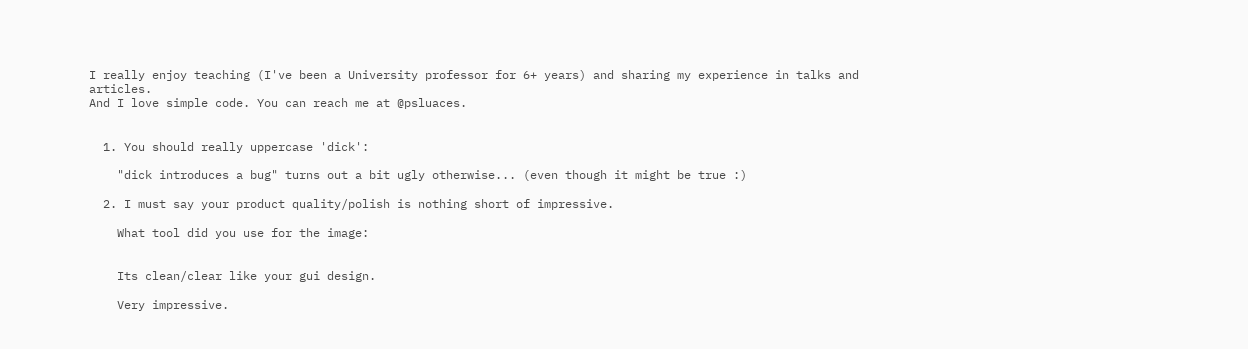I really enjoy teaching (I've been a University professor for 6+ years) and sharing my experience in talks and articles.
And I love simple code. You can reach me at @psluaces.


  1. You should really uppercase 'dick':

    "dick introduces a bug" turns out a bit ugly otherwise... (even though it might be true :)

  2. I must say your product quality/polish is nothing short of impressive.

    What tool did you use for the image:


    Its clean/clear like your gui design.

    Very impressive.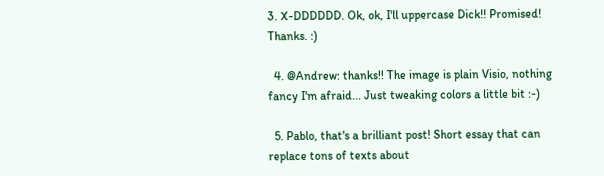3. X-DDDDDD. Ok, ok, I'll uppercase Dick!! Promised! Thanks. :)

  4. @Andrew: thanks!! The image is plain Visio, nothing fancy I'm afraid... Just tweaking colors a little bit :-)

  5. Pablo, that's a brilliant post! Short essay that can replace tons of texts about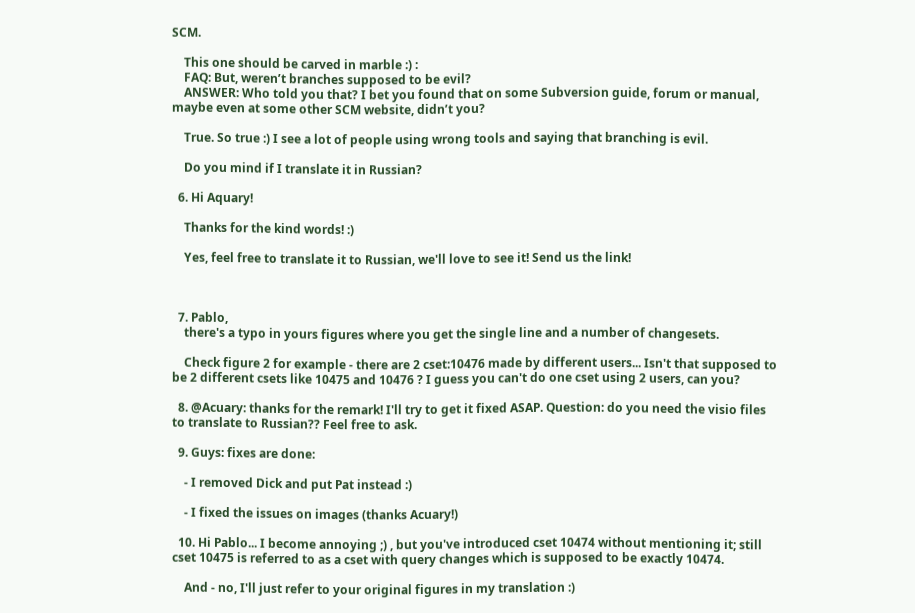SCM.

    This one should be carved in marble :) :
    FAQ: But, weren’t branches supposed to be evil?
    ANSWER: Who told you that? I bet you found that on some Subversion guide, forum or manual, maybe even at some other SCM website, didn’t you?

    True. So true :) I see a lot of people using wrong tools and saying that branching is evil.

    Do you mind if I translate it in Russian?

  6. Hi Aquary!

    Thanks for the kind words! :)

    Yes, feel free to translate it to Russian, we'll love to see it! Send us the link!



  7. Pablo,
    there's a typo in yours figures where you get the single line and a number of changesets.

    Check figure 2 for example - there are 2 cset:10476 made by different users... Isn't that supposed to be 2 different csets like 10475 and 10476 ? I guess you can't do one cset using 2 users, can you?

  8. @Acuary: thanks for the remark! I'll try to get it fixed ASAP. Question: do you need the visio files to translate to Russian?? Feel free to ask.

  9. Guys: fixes are done:

    - I removed Dick and put Pat instead :)

    - I fixed the issues on images (thanks Acuary!)

  10. Hi Pablo... I become annoying ;) , but you've introduced cset 10474 without mentioning it; still cset 10475 is referred to as a cset with query changes which is supposed to be exactly 10474.

    And - no, I'll just refer to your original figures in my translation :)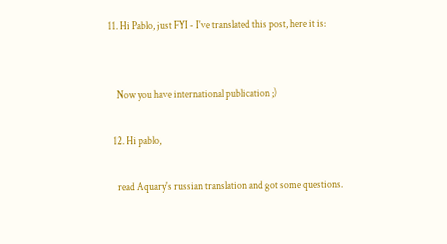11. Hi Pablo, just FYI - I've translated this post, here it is:


    Now you have international publication ;)

  12. Hi pablo,

    read Aquary's russian translation and got some questions.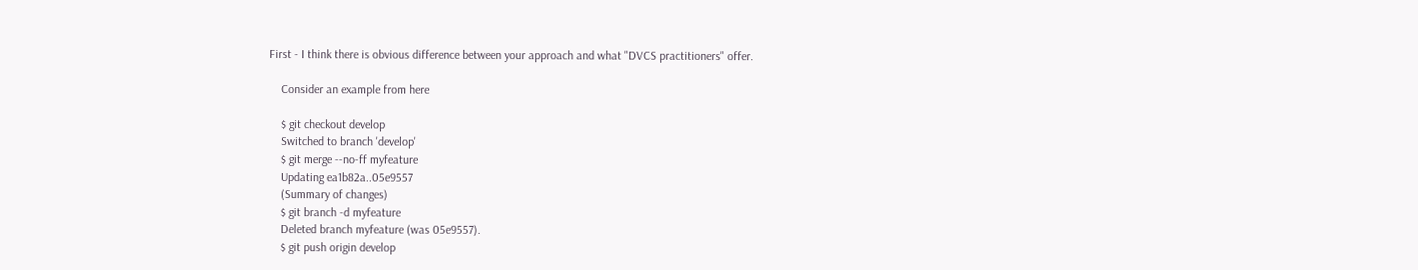First - I think there is obvious difference between your approach and what "DVCS practitioners" offer.

    Consider an example from here

    $ git checkout develop
    Switched to branch 'develop'
    $ git merge --no-ff myfeature
    Updating ea1b82a..05e9557
    (Summary of changes)
    $ git branch -d myfeature
    Deleted branch myfeature (was 05e9557).
    $ git push origin develop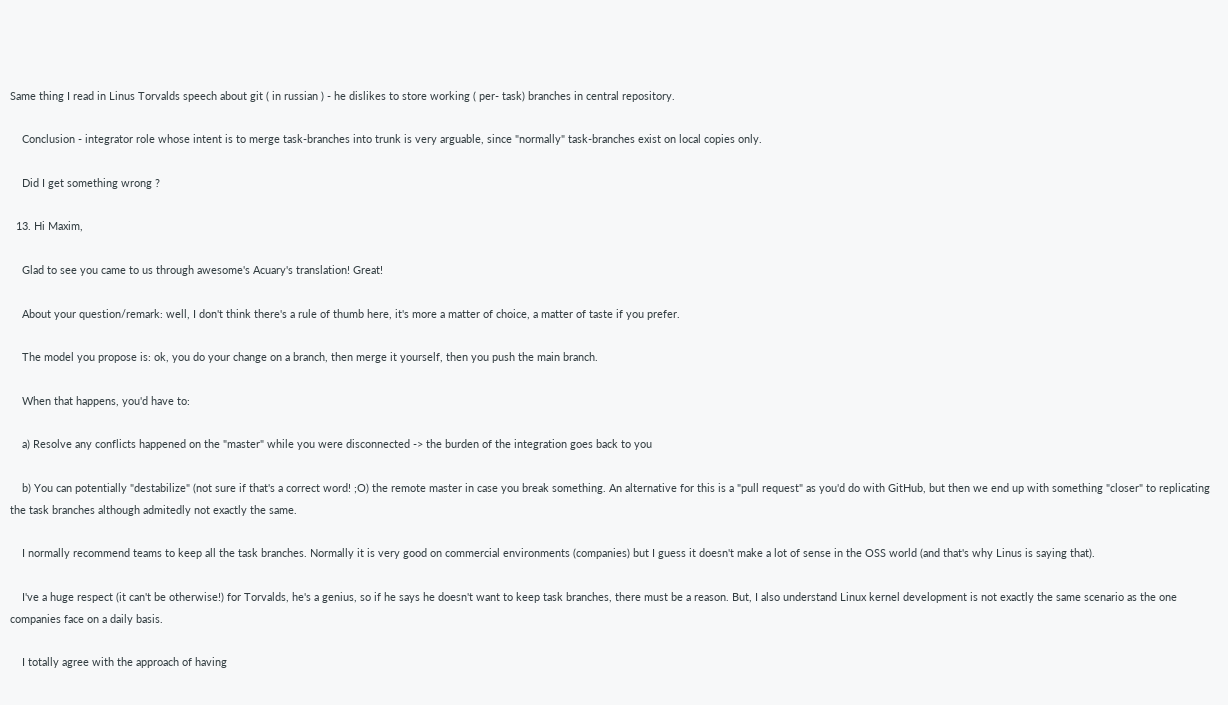Same thing I read in Linus Torvalds speech about git ( in russian ) - he dislikes to store working ( per- task) branches in central repository.

    Conclusion - integrator role whose intent is to merge task-branches into trunk is very arguable, since "normally" task-branches exist on local copies only.

    Did I get something wrong ?

  13. Hi Maxim,

    Glad to see you came to us through awesome's Acuary's translation! Great!

    About your question/remark: well, I don't think there's a rule of thumb here, it's more a matter of choice, a matter of taste if you prefer.

    The model you propose is: ok, you do your change on a branch, then merge it yourself, then you push the main branch.

    When that happens, you'd have to:

    a) Resolve any conflicts happened on the "master" while you were disconnected -> the burden of the integration goes back to you

    b) You can potentially "destabilize" (not sure if that's a correct word! ;O) the remote master in case you break something. An alternative for this is a "pull request" as you'd do with GitHub, but then we end up with something "closer" to replicating the task branches although admitedly not exactly the same.

    I normally recommend teams to keep all the task branches. Normally it is very good on commercial environments (companies) but I guess it doesn't make a lot of sense in the OSS world (and that's why Linus is saying that).

    I've a huge respect (it can't be otherwise!) for Torvalds, he's a genius, so if he says he doesn't want to keep task branches, there must be a reason. But, I also understand Linux kernel development is not exactly the same scenario as the one companies face on a daily basis.

    I totally agree with the approach of having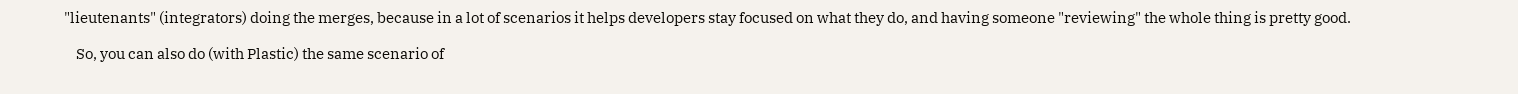"lieutenants" (integrators) doing the merges, because in a lot of scenarios it helps developers stay focused on what they do, and having someone "reviewing" the whole thing is pretty good.

    So, you can also do (with Plastic) the same scenario of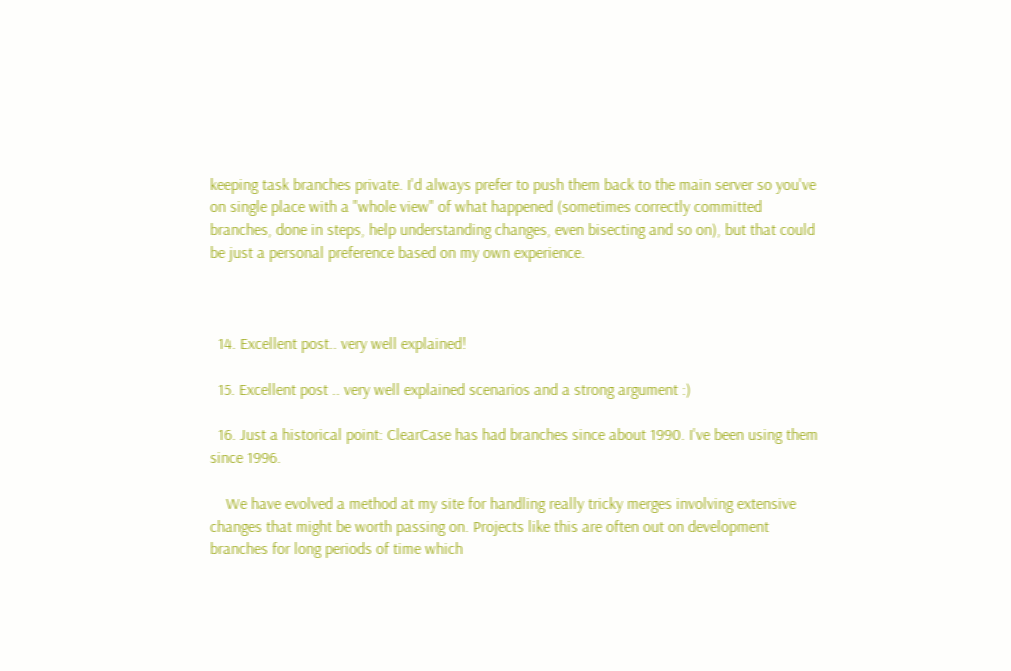keeping task branches private. I'd always prefer to push them back to the main server so you've on single place with a "whole view" of what happened (sometimes correctly committed branches, done in steps, help understanding changes, even bisecting and so on), but that could be just a personal preference based on my own experience.



  14. Excellent post.. very well explained!

  15. Excellent post .. very well explained scenarios and a strong argument :)

  16. Just a historical point: ClearCase has had branches since about 1990. I've been using them since 1996.

    We have evolved a method at my site for handling really tricky merges involving extensive changes that might be worth passing on. Projects like this are often out on development branches for long periods of time which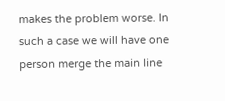makes the problem worse. In such a case we will have one person merge the main line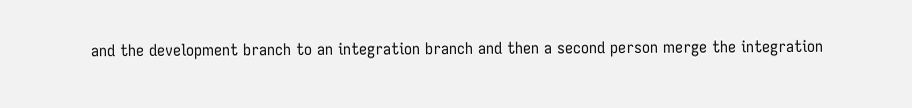and the development branch to an integration branch and then a second person merge the integration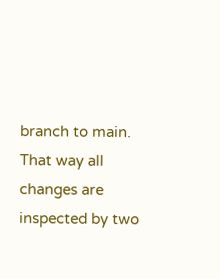branch to main. That way all changes are inspected by two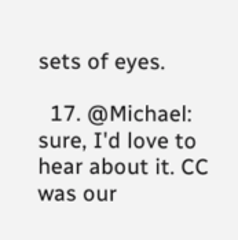sets of eyes.

  17. @Michael: sure, I'd love to hear about it. CC was our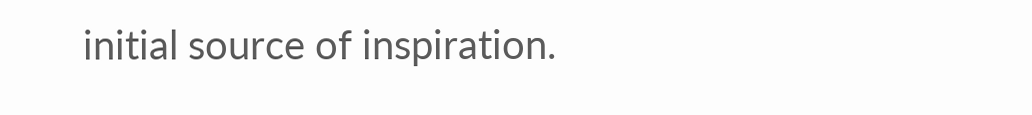initial source of inspiration.